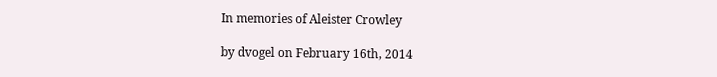In memories of Aleister Crowley

by dvogel on February 16th, 2014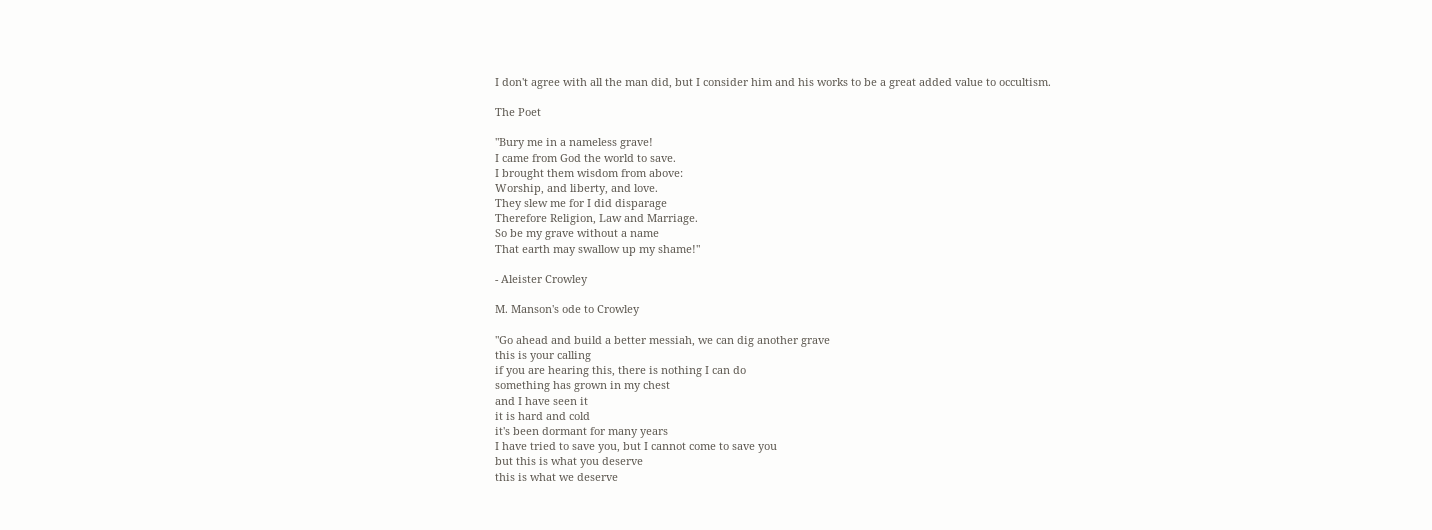I don't agree with all the man did, but I consider him and his works to be a great added value to occultism.

The Poet

"Bury me in a nameless grave!
I came from God the world to save.
I brought them wisdom from above:
Worship, and liberty, and love.
They slew me for I did disparage
Therefore Religion, Law and Marriage.
So be my grave without a name
That earth may swallow up my shame!"

- Aleister Crowley

M. Manson's ode to Crowley

"Go ahead and build a better messiah, we can dig another grave
this is your calling
if you are hearing this, there is nothing I can do
something has grown in my chest
and I have seen it
it is hard and cold
it's been dormant for many years
I have tried to save you, but I cannot come to save you
but this is what you deserve
this is what we deserve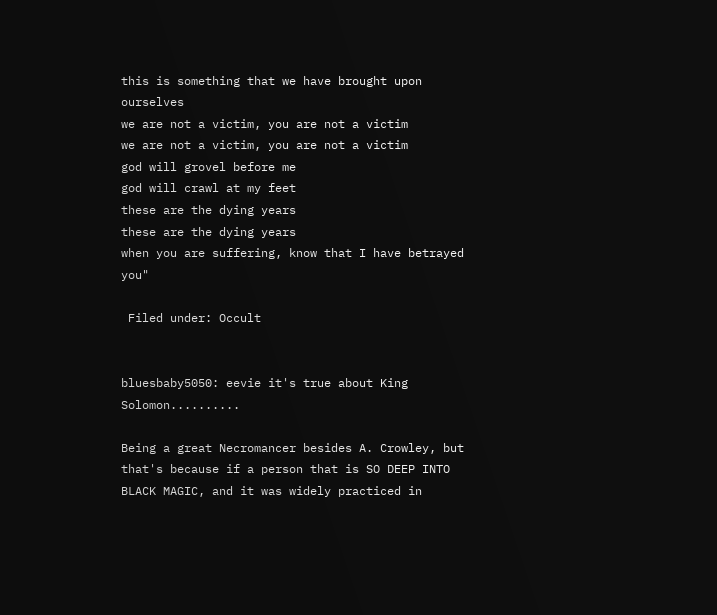this is something that we have brought upon ourselves
we are not a victim, you are not a victim
we are not a victim, you are not a victim
god will grovel before me
god will crawl at my feet
these are the dying years
these are the dying years
when you are suffering, know that I have betrayed you"

 Filed under: Occult


bluesbaby5050: eevie it's true about King Solomon..........

Being a great Necromancer besides A. Crowley, but that's because if a person that is SO DEEP INTO BLACK MAGIC, and it was widely practiced in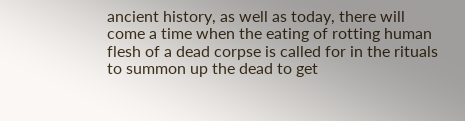ancient history, as well as today, there will come a time when the eating of rotting human flesh of a dead corpse is called for in the rituals to summon up the dead to get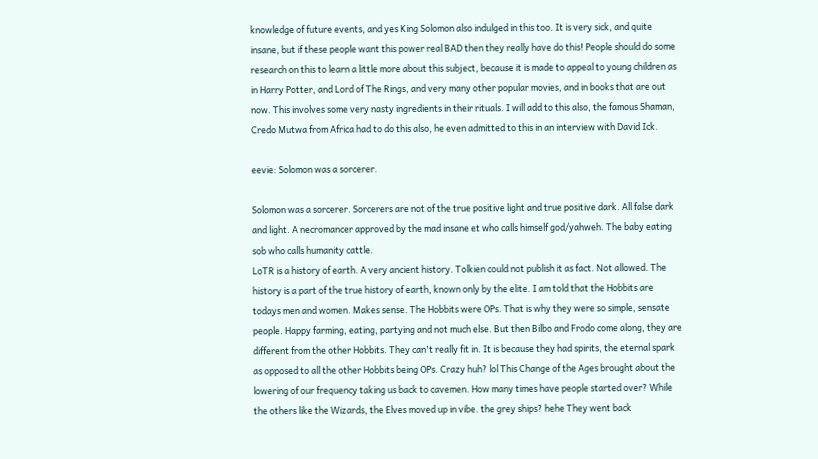knowledge of future events, and yes King Solomon also indulged in this too. It is very sick, and quite insane, but if these people want this power real BAD then they really have do this! People should do some research on this to learn a little more about this subject, because it is made to appeal to young children as in Harry Potter, and Lord of The Rings, and very many other popular movies, and in books that are out now. This involves some very nasty ingredients in their rituals. I will add to this also, the famous Shaman, Credo Mutwa from Africa had to do this also, he even admitted to this in an interview with David Ick.

eevie: Solomon was a sorcerer.

Solomon was a sorcerer. Sorcerers are not of the true positive light and true positive dark. All false dark and light. A necromancer approved by the mad insane et who calls himself god/yahweh. The baby eating sob who calls humanity cattle.
LoTR is a history of earth. A very ancient history. Tolkien could not publish it as fact. Not allowed. The history is a part of the true history of earth, known only by the elite. I am told that the Hobbits are todays men and women. Makes sense. The Hobbits were OPs. That is why they were so simple, sensate people. Happy farming, eating, partying and not much else. But then Bilbo and Frodo come along, they are different from the other Hobbits. They can't really fit in. It is because they had spirits, the eternal spark as opposed to all the other Hobbits being OPs. Crazy huh? lol This Change of the Ages brought about the lowering of our frequency taking us back to cavemen. How many times have people started over? While the others like the Wizards, the Elves moved up in vibe. the grey ships? hehe They went back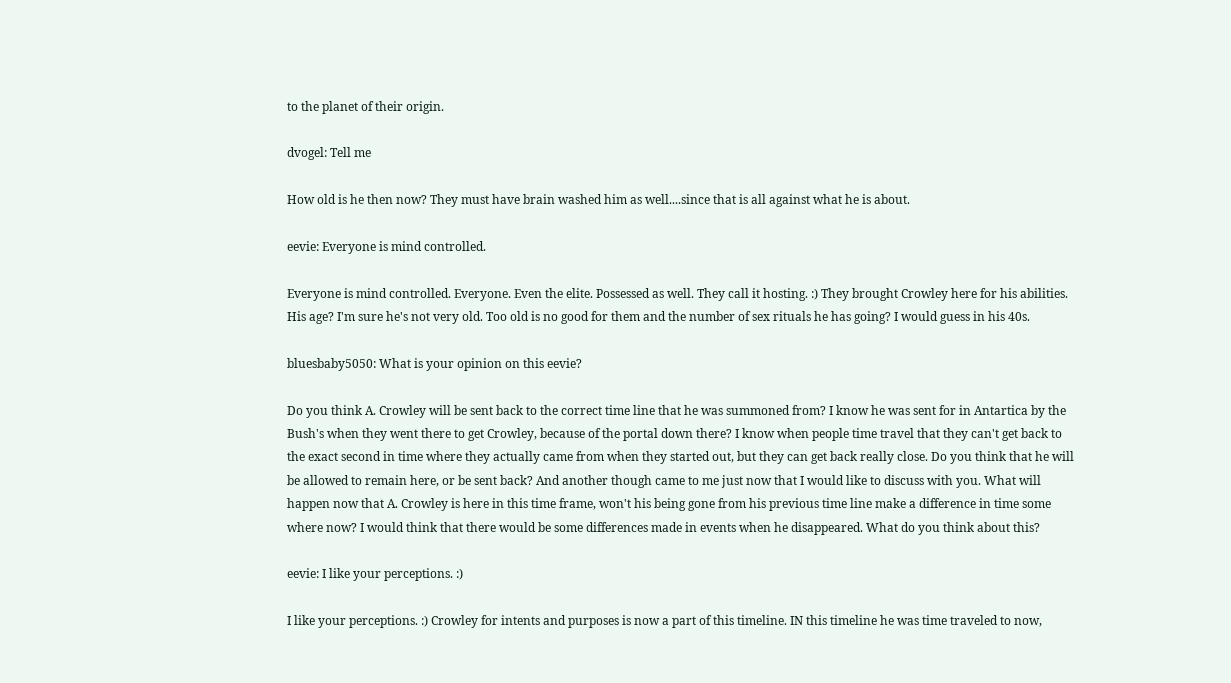to the planet of their origin.

dvogel: Tell me

How old is he then now? They must have brain washed him as well....since that is all against what he is about.

eevie: Everyone is mind controlled.

Everyone is mind controlled. Everyone. Even the elite. Possessed as well. They call it hosting. :) They brought Crowley here for his abilities. His age? I'm sure he's not very old. Too old is no good for them and the number of sex rituals he has going? I would guess in his 40s.

bluesbaby5050: What is your opinion on this eevie?

Do you think A. Crowley will be sent back to the correct time line that he was summoned from? I know he was sent for in Antartica by the Bush's when they went there to get Crowley, because of the portal down there? I know when people time travel that they can't get back to the exact second in time where they actually came from when they started out, but they can get back really close. Do you think that he will be allowed to remain here, or be sent back? And another though came to me just now that I would like to discuss with you. What will happen now that A. Crowley is here in this time frame, won't his being gone from his previous time line make a difference in time some where now? I would think that there would be some differences made in events when he disappeared. What do you think about this?

eevie: I like your perceptions. :)

I like your perceptions. :) Crowley for intents and purposes is now a part of this timeline. IN this timeline he was time traveled to now,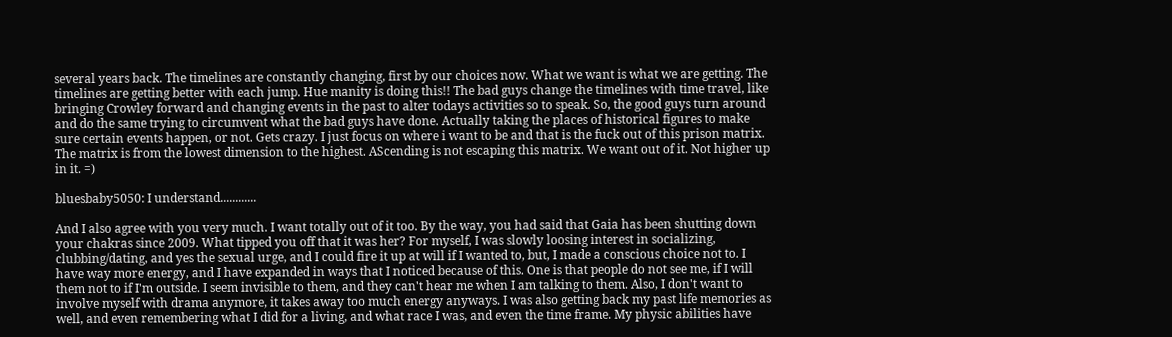several years back. The timelines are constantly changing, first by our choices now. What we want is what we are getting. The timelines are getting better with each jump. Hue manity is doing this!! The bad guys change the timelines with time travel, like bringing Crowley forward and changing events in the past to alter todays activities so to speak. So, the good guys turn around and do the same trying to circumvent what the bad guys have done. Actually taking the places of historical figures to make sure certain events happen, or not. Gets crazy. I just focus on where i want to be and that is the fuck out of this prison matrix. The matrix is from the lowest dimension to the highest. AScending is not escaping this matrix. We want out of it. Not higher up in it. =)

bluesbaby5050: I understand............

And I also agree with you very much. I want totally out of it too. By the way, you had said that Gaia has been shutting down your chakras since 2009. What tipped you off that it was her? For myself, I was slowly loosing interest in socializing, clubbing/dating, and yes the sexual urge, and I could fire it up at will if I wanted to, but, I made a conscious choice not to. I have way more energy, and I have expanded in ways that I noticed because of this. One is that people do not see me, if I will them not to if I'm outside. I seem invisible to them, and they can't hear me when I am talking to them. Also, I don't want to involve myself with drama anymore, it takes away too much energy anyways. I was also getting back my past life memories as well, and even remembering what I did for a living, and what race I was, and even the time frame. My physic abilities have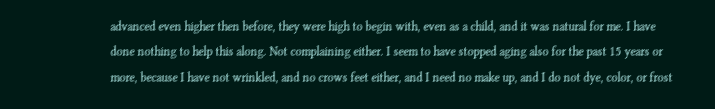advanced even higher then before, they were high to begin with, even as a child, and it was natural for me. I have done nothing to help this along. Not complaining either. I seem to have stopped aging also for the past 15 years or more, because I have not wrinkled, and no crows feet either, and I need no make up, and I do not dye, color, or frost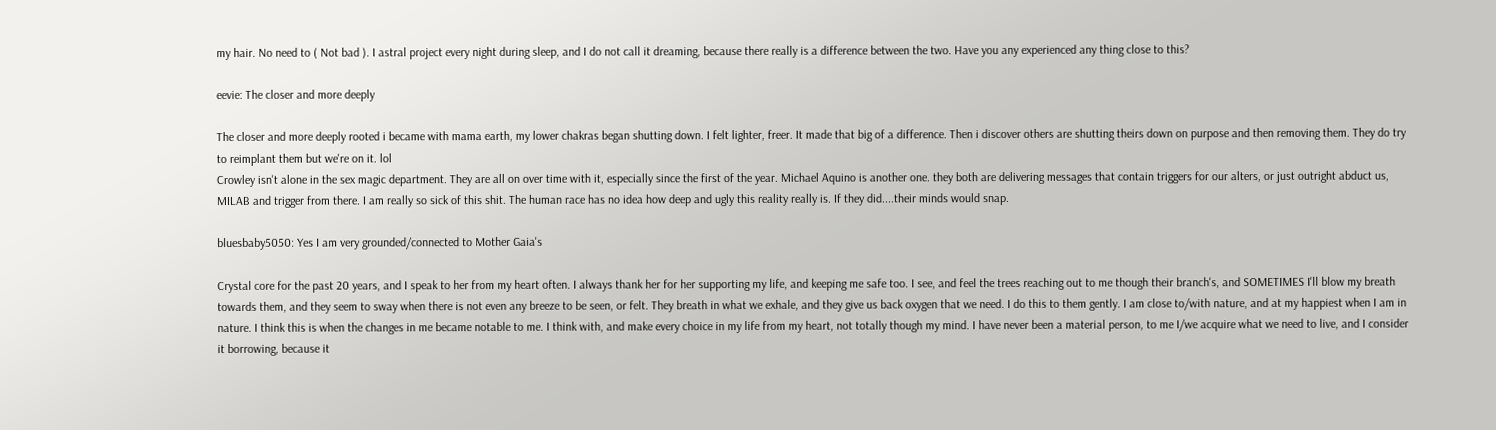my hair. No need to ( Not bad ). I astral project every night during sleep, and I do not call it dreaming, because there really is a difference between the two. Have you any experienced any thing close to this?

eevie: The closer and more deeply

The closer and more deeply rooted i became with mama earth, my lower chakras began shutting down. I felt lighter, freer. It made that big of a difference. Then i discover others are shutting theirs down on purpose and then removing them. They do try to reimplant them but we're on it. lol
Crowley isn't alone in the sex magic department. They are all on over time with it, especially since the first of the year. Michael Aquino is another one. they both are delivering messages that contain triggers for our alters, or just outright abduct us, MILAB and trigger from there. I am really so sick of this shit. The human race has no idea how deep and ugly this reality really is. If they did....their minds would snap.

bluesbaby5050: Yes I am very grounded/connected to Mother Gaia's

Crystal core for the past 20 years, and I speak to her from my heart often. I always thank her for her supporting my life, and keeping me safe too. I see, and feel the trees reaching out to me though their branch's, and SOMETIMES I'll blow my breath towards them, and they seem to sway when there is not even any breeze to be seen, or felt. They breath in what we exhale, and they give us back oxygen that we need. I do this to them gently. I am close to/with nature, and at my happiest when I am in nature. I think this is when the changes in me became notable to me. I think with, and make every choice in my life from my heart, not totally though my mind. I have never been a material person, to me I/we acquire what we need to live, and I consider it borrowing, because it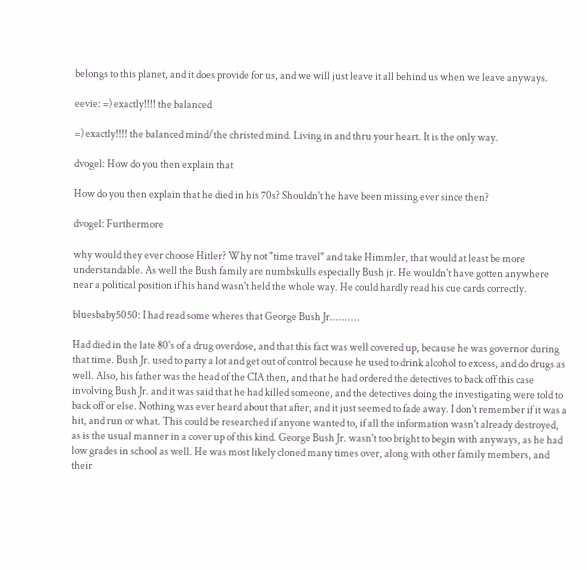belongs to this planet, and it does provide for us, and we will just leave it all behind us when we leave anyways.

eevie: =) exactly!!!! the balanced

=) exactly!!!! the balanced mind/the christed mind. Living in and thru your heart. It is the only way.

dvogel: How do you then explain that

How do you then explain that he died in his 70s? Shouldn't he have been missing ever since then?

dvogel: Furthermore

why would they ever choose Hitler? Why not "time travel" and take Himmler, that would at least be more understandable. As well the Bush family are numbskulls especially Bush jr. He wouldn't have gotten anywhere near a political position if his hand wasn't held the whole way. He could hardly read his cue cards correctly.

bluesbaby5050: I had read some wheres that George Bush Jr..........

Had died in the late 80's of a drug overdose, and that this fact was well covered up, because he was governor during that time. Bush Jr. used to party a lot and get out of control because he used to drink alcohol to excess, and do drugs as well. Also, his father was the head of the CIA then, and that he had ordered the detectives to back off this case involving Bush Jr. and it was said that he had killed someone, and the detectives doing the investigating were told to back off or else. Nothing was ever heard about that after, and it just seemed to fade away. I don't remember if it was a hit, and run or what. This could be researched if anyone wanted to, if all the information wasn't already destroyed, as is the usual manner in a cover up of this kind. George Bush Jr. wasn't too bright to begin with anyways, as he had low grades in school as well. He was most likely cloned many times over, along with other family members, and their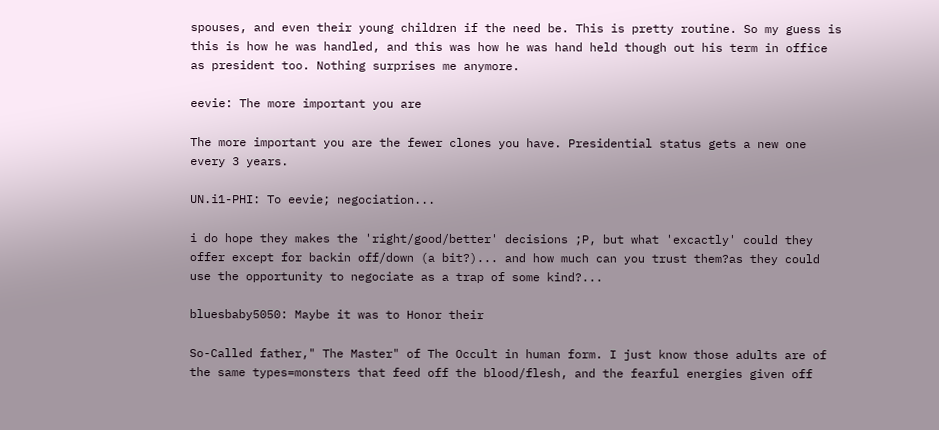spouses, and even their young children if the need be. This is pretty routine. So my guess is this is how he was handled, and this was how he was hand held though out his term in office as president too. Nothing surprises me anymore.

eevie: The more important you are

The more important you are the fewer clones you have. Presidential status gets a new one every 3 years.

UN.i1-PHI: To eevie; negociation...

i do hope they makes the 'right/good/better' decisions ;P, but what 'excactly' could they offer except for backin off/down (a bit?)... and how much can you trust them?as they could use the opportunity to negociate as a trap of some kind?...

bluesbaby5050: Maybe it was to Honor their

So-Called father," The Master" of The Occult in human form. I just know those adults are of the same types=monsters that feed off the blood/flesh, and the fearful energies given off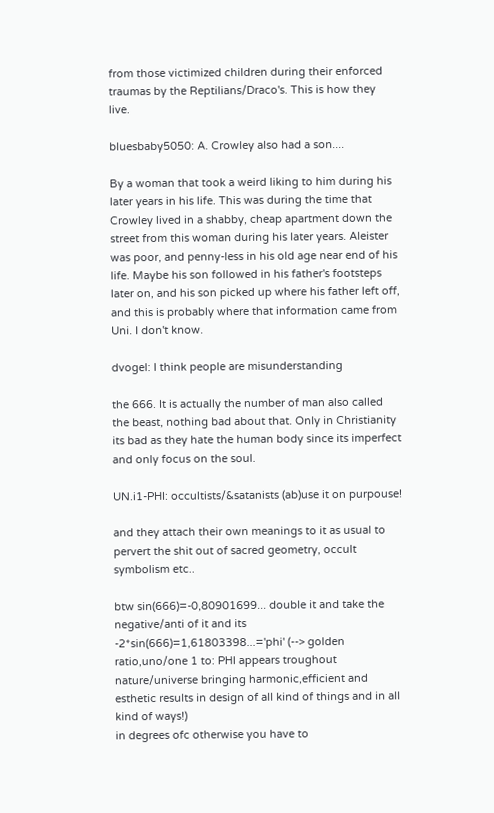from those victimized children during their enforced traumas by the Reptilians/Draco's. This is how they live.

bluesbaby5050: A. Crowley also had a son....

By a woman that took a weird liking to him during his later years in his life. This was during the time that Crowley lived in a shabby, cheap apartment down the street from this woman during his later years. Aleister was poor, and penny-less in his old age near end of his life. Maybe his son followed in his father's footsteps later on, and his son picked up where his father left off, and this is probably where that information came from Uni. I don't know.

dvogel: I think people are misunderstanding

the 666. It is actually the number of man also called the beast, nothing bad about that. Only in Christianity its bad as they hate the human body since its imperfect and only focus on the soul.

UN.i1-PHI: occultists/&satanists (ab)use it on purpouse!

and they attach their own meanings to it as usual to pervert the shit out of sacred geometry, occult symbolism etc..

btw sin(666)=-0,80901699... double it and take the negative/anti of it and its -2*sin(666)=1,61803398...='phi' (--> golden ratio,uno/one 1 to: PHI appears troughout nature/universe bringing harmonic,efficient and esthetic results in design of all kind of things and in all kind of ways!)
in degrees ofc otherwise you have to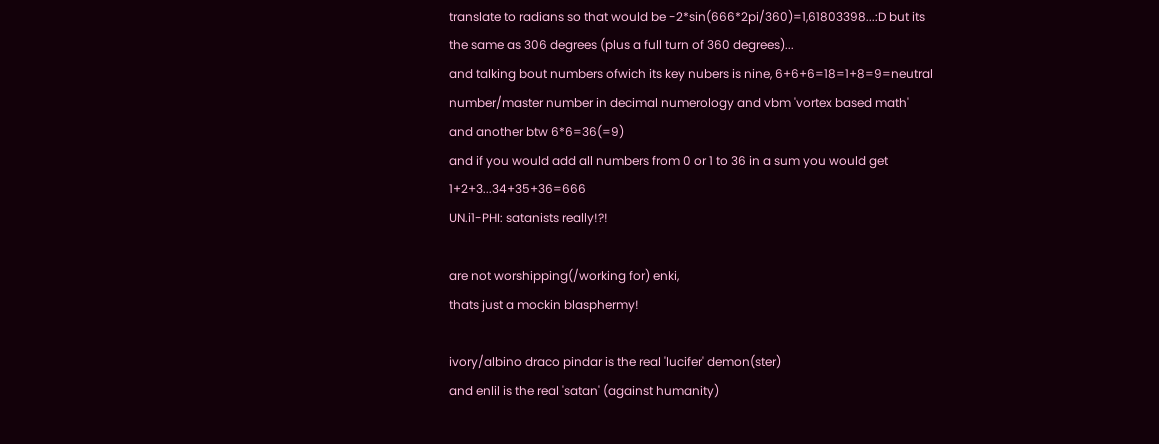translate to radians so that would be -2*sin(666*2pi/360)=1,61803398...:D but its the same as 306 degrees (plus a full turn of 360 degrees)...
and talking bout numbers ofwich its key nubers is nine, 6+6+6=18=1+8=9=neutral number/master number in decimal numerology and vbm 'vortex based math'
and another btw 6*6=36(=9)
and if you would add all numbers from 0 or 1 to 36 in a sum you would get 1+2+3...34+35+36=666
UN.i1-PHI: satanists really!?!

are not worshipping(/working for) enki,
thats just a mockin blasphermy!

ivory/albino draco pindar is the real 'lucifer' demon(ster)
and enlil is the real 'satan' (against humanity)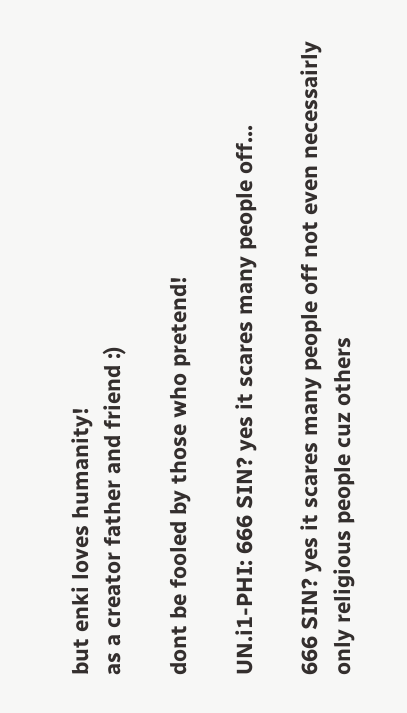but enki loves humanity!
as a creator father and friend :)

dont be fooled by those who pretend!

UN.i1-PHI: 666 SIN? yes it scares many people off...

666 SIN? yes it scares many people off not even necessairly only religious people cuz others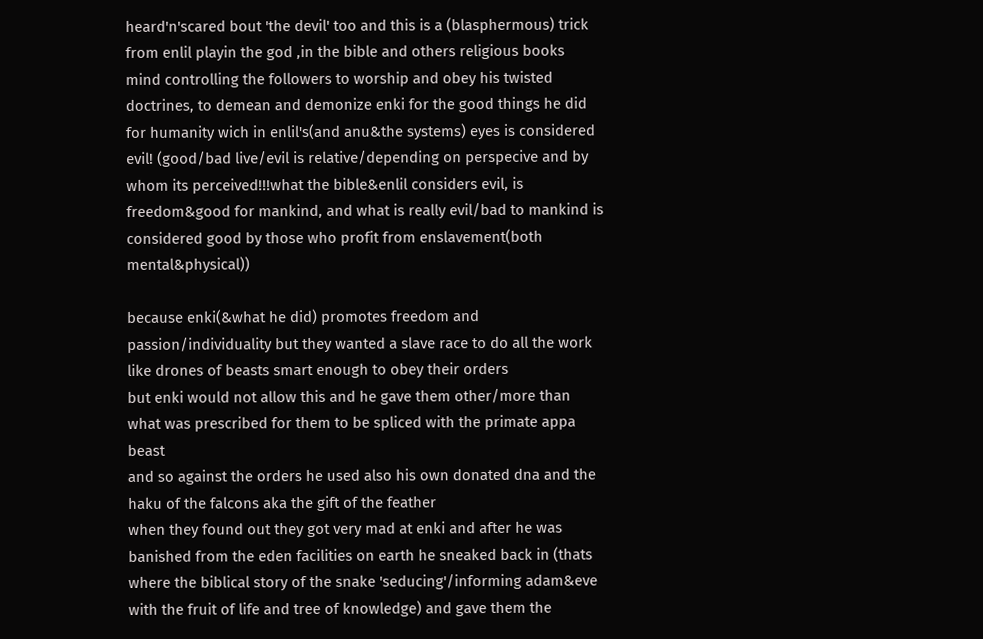heard'n'scared bout 'the devil' too and this is a (blasphermous) trick from enlil playin the god ,in the bible and others religious books mind controlling the followers to worship and obey his twisted doctrines, to demean and demonize enki for the good things he did for humanity wich in enlil's(and anu&the systems) eyes is considered evil! (good/bad live/evil is relative/depending on perspecive and by whom its perceived!!!what the bible&enlil considers evil, is freedom&good for mankind, and what is really evil/bad to mankind is considered good by those who profit from enslavement(both mental&physical))

because enki(&what he did) promotes freedom and passion/individuality but they wanted a slave race to do all the work like drones of beasts smart enough to obey their orders
but enki would not allow this and he gave them other/more than what was prescribed for them to be spliced with the primate appa beast
and so against the orders he used also his own donated dna and the haku of the falcons aka the gift of the feather
when they found out they got very mad at enki and after he was banished from the eden facilities on earth he sneaked back in (thats where the biblical story of the snake 'seducing'/informing adam&eve with the fruit of life and tree of knowledge) and gave them the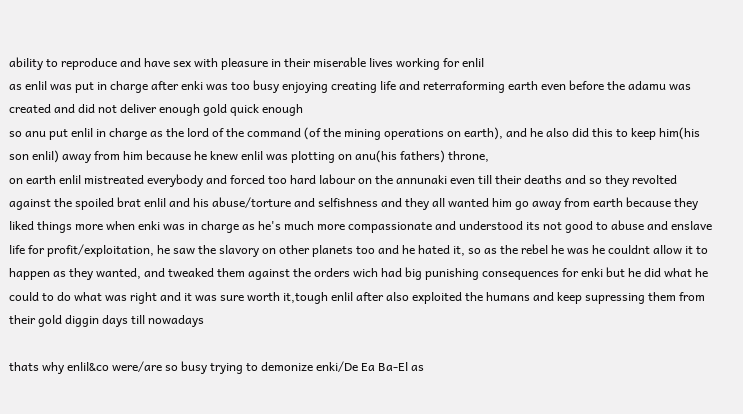ability to reproduce and have sex with pleasure in their miserable lives working for enlil
as enlil was put in charge after enki was too busy enjoying creating life and reterraforming earth even before the adamu was created and did not deliver enough gold quick enough
so anu put enlil in charge as the lord of the command (of the mining operations on earth), and he also did this to keep him(his son enlil) away from him because he knew enlil was plotting on anu(his fathers) throne,
on earth enlil mistreated everybody and forced too hard labour on the annunaki even till their deaths and so they revolted against the spoiled brat enlil and his abuse/torture and selfishness and they all wanted him go away from earth because they liked things more when enki was in charge as he's much more compassionate and understood its not good to abuse and enslave life for profit/exploitation, he saw the slavory on other planets too and he hated it, so as the rebel he was he couldnt allow it to happen as they wanted, and tweaked them against the orders wich had big punishing consequences for enki but he did what he could to do what was right and it was sure worth it,tough enlil after also exploited the humans and keep supressing them from their gold diggin days till nowadays

thats why enlil&co were/are so busy trying to demonize enki/De Ea Ba-El as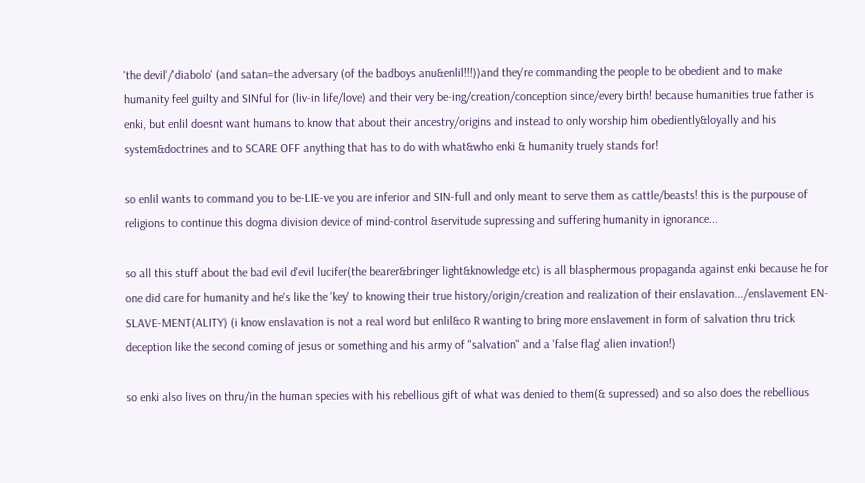'the devil'/'diabolo' (and satan=the adversary (of the badboys anu&enlil!!!))and they're commanding the people to be obedient and to make humanity feel guilty and SINful for (liv-in life/love) and their very be-ing/creation/conception since/every birth! because humanities true father is enki, but enlil doesnt want humans to know that about their ancestry/origins and instead to only worship him obediently&loyally and his system&doctrines and to SCARE OFF anything that has to do with what&who enki & humanity truely stands for!

so enlil wants to command you to be-LIE-ve you are inferior and SIN-full and only meant to serve them as cattle/beasts! this is the purpouse of religions to continue this dogma division device of mind-control &servitude supressing and suffering humanity in ignorance...

so all this stuff about the bad evil d'evil lucifer(the bearer&bringer light&knowledge etc) is all blasphermous propaganda against enki because he for one did care for humanity and he's like the 'key' to knowing their true history/origin/creation and realization of their enslavation.../enslavement EN-SLAVE-MENT(ALITY) (i know enslavation is not a real word but enlil&co R wanting to bring more enslavement in form of salvation thru trick deception like the second coming of jesus or something and his army of "salvation" and a 'false flag' alien invation!)

so enki also lives on thru/in the human species with his rebellious gift of what was denied to them(& supressed) and so also does the rebellious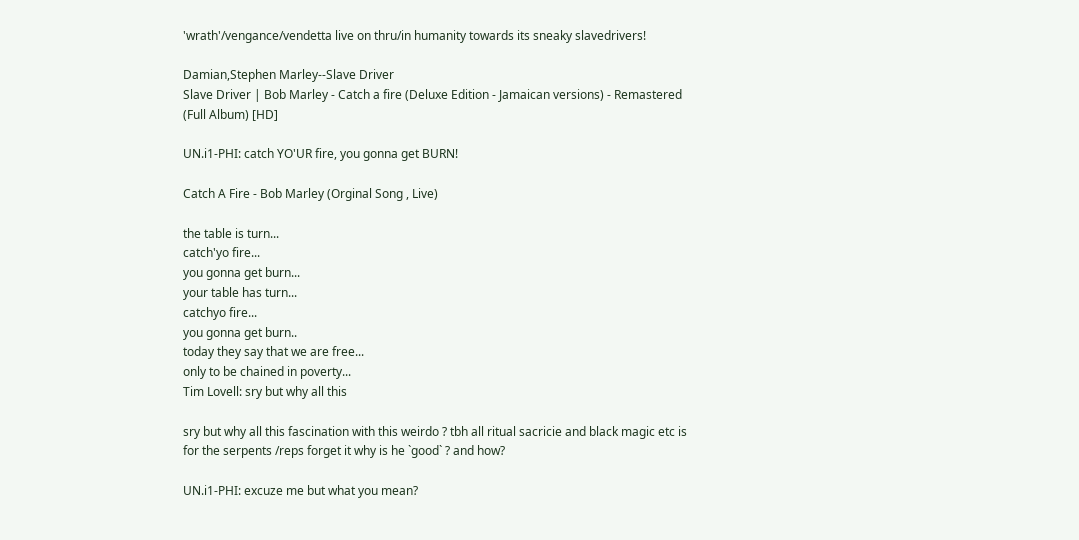'wrath'/vengance/vendetta live on thru/in humanity towards its sneaky slavedrivers!

Damian,Stephen Marley--Slave Driver
Slave Driver | Bob Marley - Catch a fire (Deluxe Edition - Jamaican versions) - Remastered (Full Album) [HD]

UN.i1-PHI: catch YO'UR fire, you gonna get BURN!

Catch A Fire - Bob Marley (Orginal Song , Live)

the table is turn...
catch'yo fire...
you gonna get burn...
your table has turn...
catchyo fire...
you gonna get burn..
today they say that we are free...
only to be chained in poverty...
Tim Lovell: sry but why all this

sry but why all this fascination with this weirdo ? tbh all ritual sacricie and black magic etc is for the serpents /reps forget it why is he `good` ? and how?

UN.i1-PHI: excuze me but what you mean?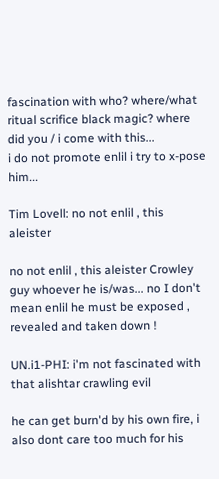fascination with who? where/what ritual scrifice black magic? where did you / i come with this...
i do not promote enlil i try to x-pose him...

Tim Lovell: no not enlil , this aleister

no not enlil , this aleister Crowley guy whoever he is/was... no I don't mean enlil he must be exposed , revealed and taken down !

UN.i1-PHI: i'm not fascinated with that alishtar crawling evil

he can get burn'd by his own fire, i also dont care too much for his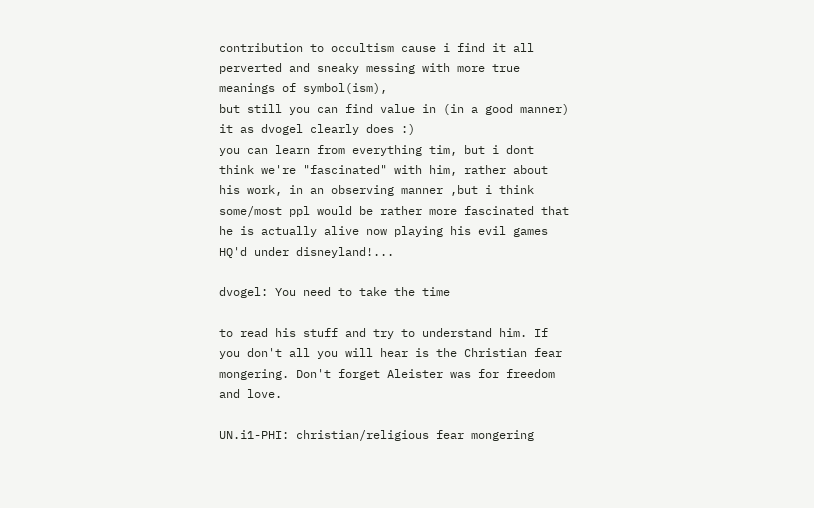contribution to occultism cause i find it all perverted and sneaky messing with more true meanings of symbol(ism),
but still you can find value in (in a good manner) it as dvogel clearly does :)
you can learn from everything tim, but i dont think we're "fascinated" with him, rather about his work, in an observing manner ,but i think some/most ppl would be rather more fascinated that he is actually alive now playing his evil games HQ'd under disneyland!...

dvogel: You need to take the time

to read his stuff and try to understand him. If you don't all you will hear is the Christian fear mongering. Don't forget Aleister was for freedom and love.

UN.i1-PHI: christian/religious fear mongering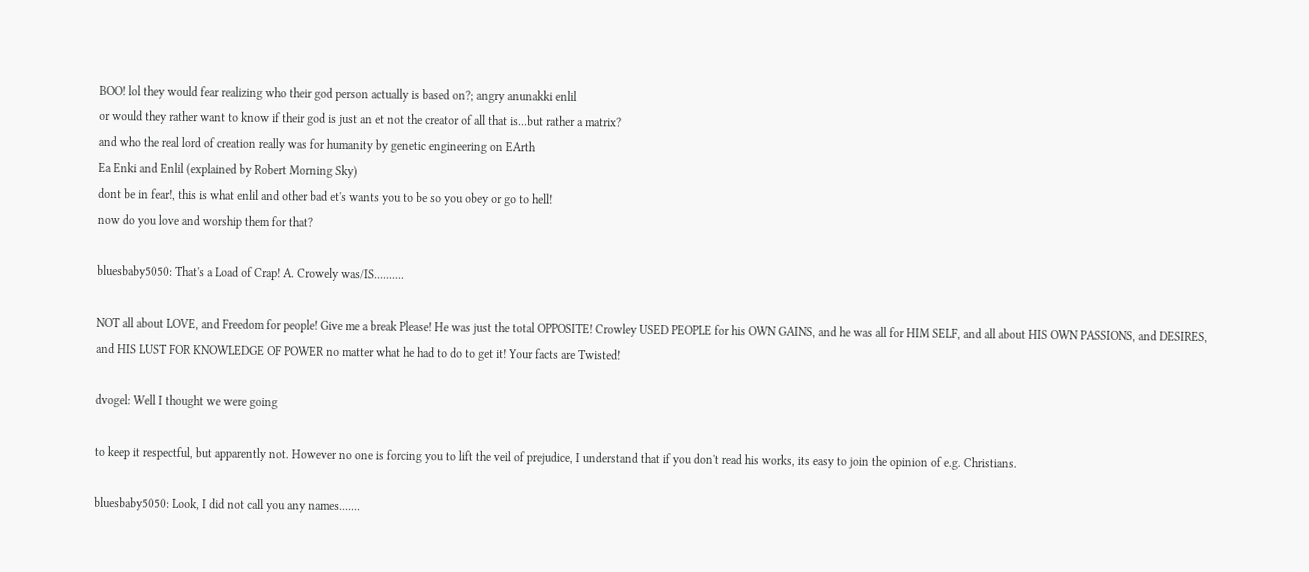BOO! lol they would fear realizing who their god person actually is based on?; angry anunakki enlil
or would they rather want to know if their god is just an et not the creator of all that is...but rather a matrix?
and who the real lord of creation really was for humanity by genetic engineering on EArth
Ea Enki and Enlil (explained by Robert Morning Sky)
dont be in fear!, this is what enlil and other bad et's wants you to be so you obey or go to hell!
now do you love and worship them for that?

bluesbaby5050: That's a Load of Crap! A. Crowely was/IS..........

NOT all about LOVE, and Freedom for people! Give me a break Please! He was just the total OPPOSITE! Crowley USED PEOPLE for his OWN GAINS, and he was all for HIM SELF, and all about HIS OWN PASSIONS, and DESIRES, and HIS LUST FOR KNOWLEDGE OF POWER no matter what he had to do to get it! Your facts are Twisted!

dvogel: Well I thought we were going

to keep it respectful, but apparently not. However no one is forcing you to lift the veil of prejudice, I understand that if you don't read his works, its easy to join the opinion of e.g. Christians.

bluesbaby5050: Look, I did not call you any names.......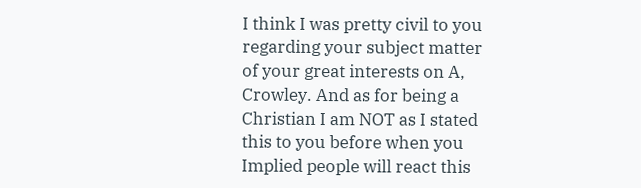I think I was pretty civil to you regarding your subject matter of your great interests on A, Crowley. And as for being a Christian I am NOT as I stated this to you before when you Implied people will react this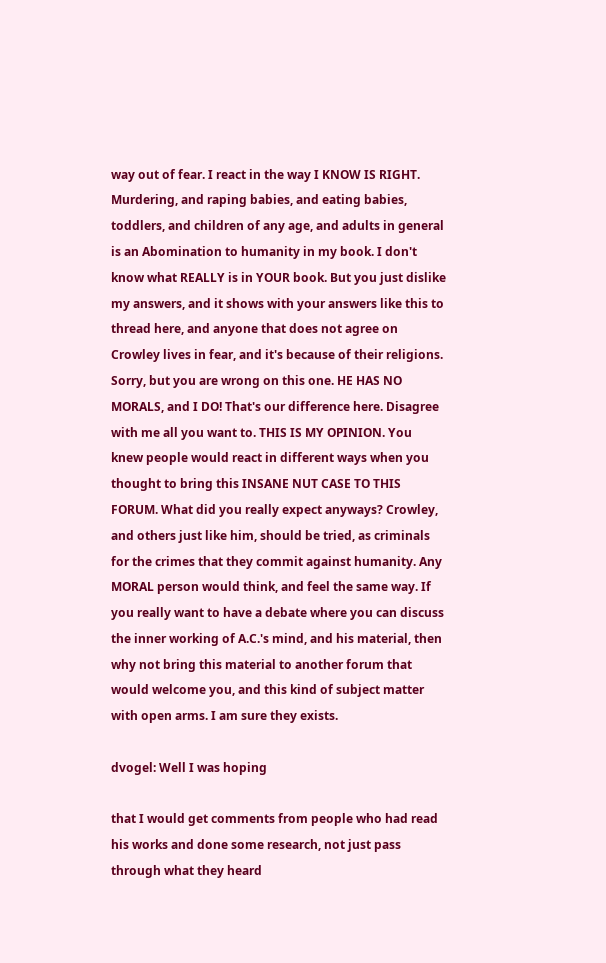way out of fear. I react in the way I KNOW IS RIGHT. Murdering, and raping babies, and eating babies, toddlers, and children of any age, and adults in general is an Abomination to humanity in my book. I don't know what REALLY is in YOUR book. But you just dislike my answers, and it shows with your answers like this to thread here, and anyone that does not agree on Crowley lives in fear, and it's because of their religions. Sorry, but you are wrong on this one. HE HAS NO MORALS, and I DO! That's our difference here. Disagree with me all you want to. THIS IS MY OPINION. You knew people would react in different ways when you thought to bring this INSANE NUT CASE TO THIS FORUM. What did you really expect anyways? Crowley, and others just like him, should be tried, as criminals for the crimes that they commit against humanity. Any MORAL person would think, and feel the same way. If you really want to have a debate where you can discuss the inner working of A.C.'s mind, and his material, then why not bring this material to another forum that would welcome you, and this kind of subject matter with open arms. I am sure they exists.

dvogel: Well I was hoping

that I would get comments from people who had read his works and done some research, not just pass through what they heard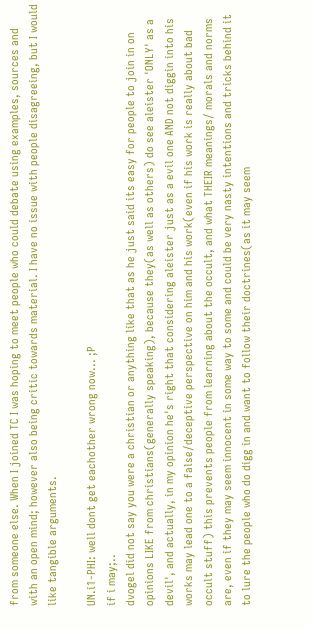from someone else. When I joined TC I was hoping to meet people who could debate using examples, sources and with an open mind; however also being critic towards material. I have no issue with people disagreeing, but I would like tangible arguments.

UN.i1-PHI: well dont get eachother wrong now... ;P
if i may;..
dvogel did not say you were a christian or anything like that as he just said its easy for people to join in on opinions LIKE from christians(generally speaking), because they(as well as others) do see aleister 'ONLY' as a devil', and actually, in my opinion he's right that considering aleister just as a evil one AND not diggin into his works may lead one to a false/deceptive perspective on him and his work(even if his work is really about bad occult stuff) this prevents people from learning about the occult, and what THEIR meanings/ morals and norms are, even if they may seem innocent in some way to some and could be very nasty intentions and tricks behind it to lure the people who do digg in and want to follow their doctrines(as it may seem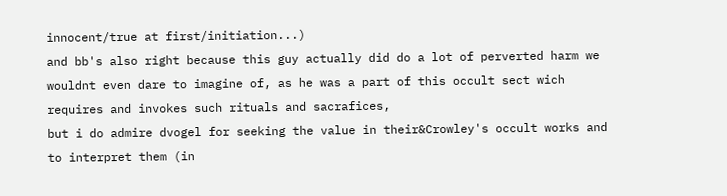innocent/true at first/initiation...)
and bb's also right because this guy actually did do a lot of perverted harm we wouldnt even dare to imagine of, as he was a part of this occult sect wich requires and invokes such rituals and sacrafices,
but i do admire dvogel for seeking the value in their&Crowley's occult works and to interpret them (in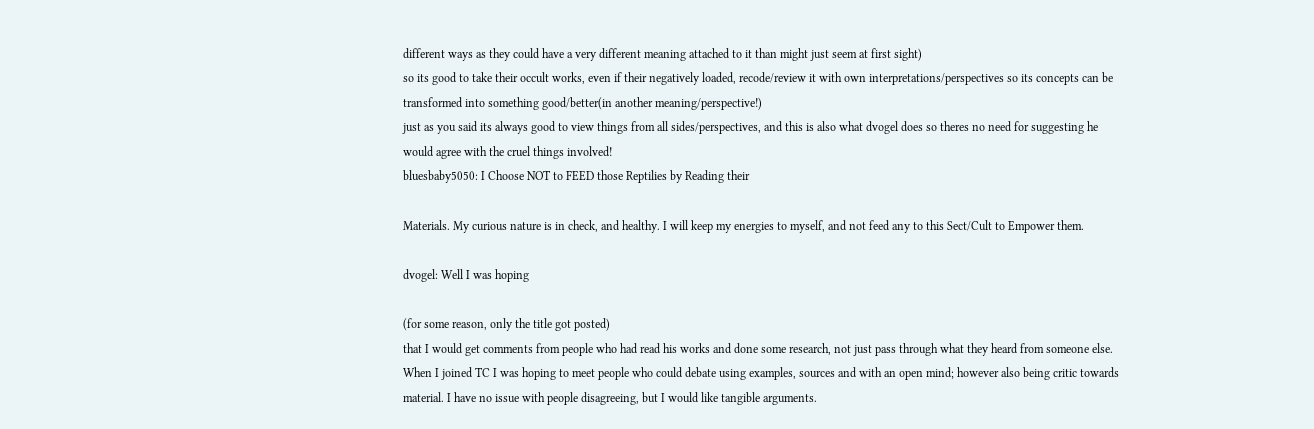different ways as they could have a very different meaning attached to it than might just seem at first sight)
so its good to take their occult works, even if their negatively loaded, recode/review it with own interpretations/perspectives so its concepts can be transformed into something good/better(in another meaning/perspective!)
just as you said its always good to view things from all sides/perspectives, and this is also what dvogel does so theres no need for suggesting he would agree with the cruel things involved!
bluesbaby5050: I Choose NOT to FEED those Reptilies by Reading their

Materials. My curious nature is in check, and healthy. I will keep my energies to myself, and not feed any to this Sect/Cult to Empower them.

dvogel: Well I was hoping

(for some reason, only the title got posted)
that I would get comments from people who had read his works and done some research, not just pass through what they heard from someone else. When I joined TC I was hoping to meet people who could debate using examples, sources and with an open mind; however also being critic towards material. I have no issue with people disagreeing, but I would like tangible arguments.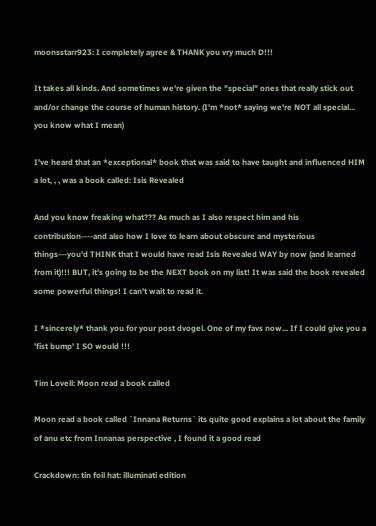moonsstarr923: I completely agree & THANK you vry much D!!!

It takes all kinds. And sometimes we're given the "special" ones that really stick out and/or change the course of human history. (I'm *not* saying we're NOT all special... you know what I mean)

I've heard that an *exceptional* book that was said to have taught and influenced HIM a lot, , , was a book called: Isis Revealed

And you know freaking what??? As much as I also respect him and his contribution----and also how I love to learn about obscure and mysterious things---you'd THINK that I would have read Isis Revealed WAY by now (and learned from it)!!! BUT, it's going to be the NEXT book on my list! It was said the book revealed some powerful things! I can't wait to read it.

I *sincerely* thank you for your post dvogel. One of my favs now... If I could give you a 'fist bump' I SO would !!!

Tim Lovell: Moon read a book called

Moon read a book called `Innana Returns` its quite good explains a lot about the family of anu etc from Innanas perspective , I found it a good read

Crackdown: tin foil hat: illuminati edition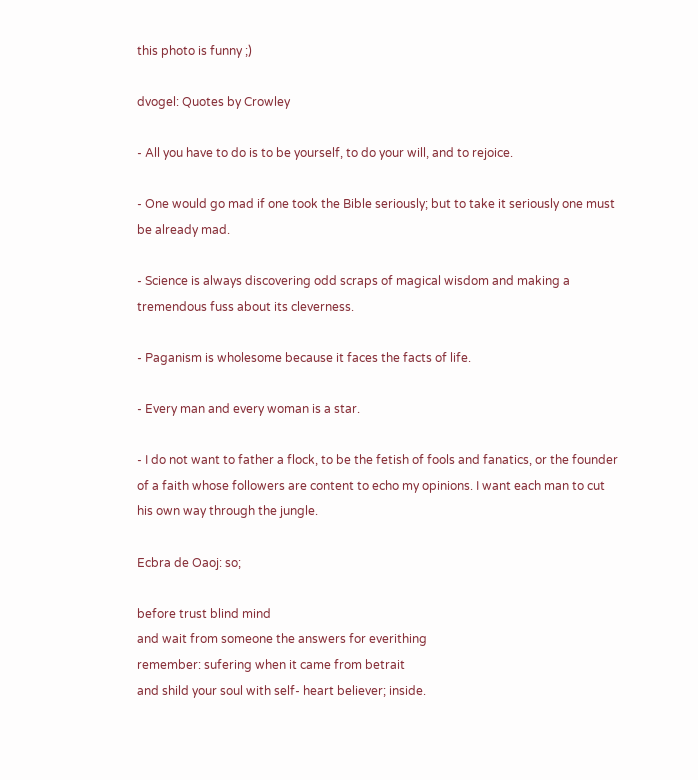this photo is funny ;)

dvogel: Quotes by Crowley

- All you have to do is to be yourself, to do your will, and to rejoice.

- One would go mad if one took the Bible seriously; but to take it seriously one must be already mad.

- Science is always discovering odd scraps of magical wisdom and making a tremendous fuss about its cleverness.

- Paganism is wholesome because it faces the facts of life.

- Every man and every woman is a star.

- I do not want to father a flock, to be the fetish of fools and fanatics, or the founder of a faith whose followers are content to echo my opinions. I want each man to cut his own way through the jungle.

Ecbra de Oaoj: so;

before trust blind mind
and wait from someone the answers for everithing
remember: sufering when it came from betrait
and shild your soul with self- heart believer; inside.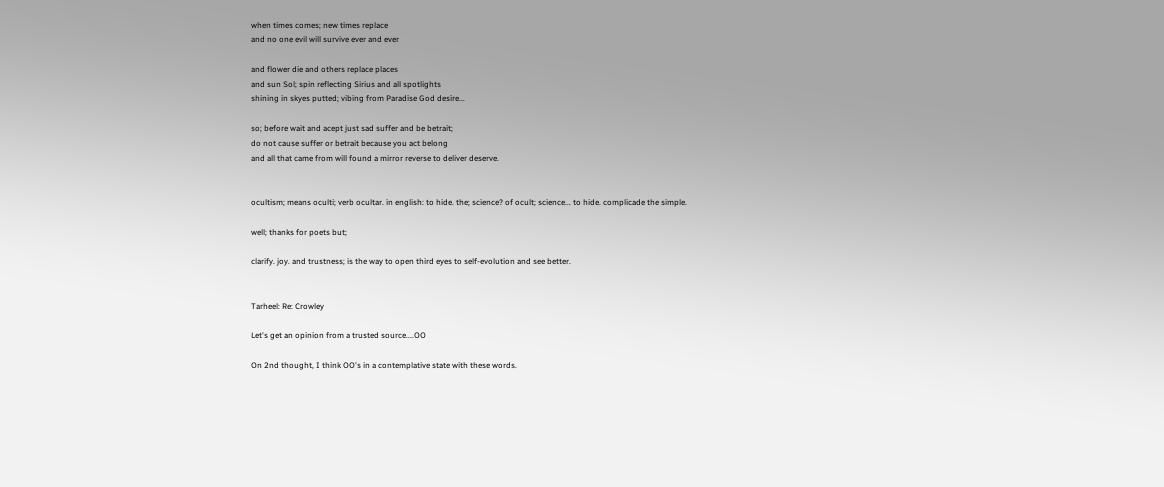when times comes; new times replace
and no one evil will survive ever and ever

and flower die and others replace places
and sun Sol; spin reflecting Sirius and all spotlights
shining in skyes putted; vibing from Paradise God desire...

so; before wait and acept just sad suffer and be betrait;
do not cause suffer or betrait because you act belong
and all that came from will found a mirror reverse to deliver deserve.


ocultism; means oculti; verb ocultar. in english: to hide. the; science? of ocult; science... to hide. complicade the simple.

well; thanks for poets but;

clarify. joy. and trustness; is the way to open third eyes to self-evolution and see better.


Tarheel: Re: Crowley

Let's get an opinion from a trusted source....OO

On 2nd thought, I think OO's in a contemplative state with these words.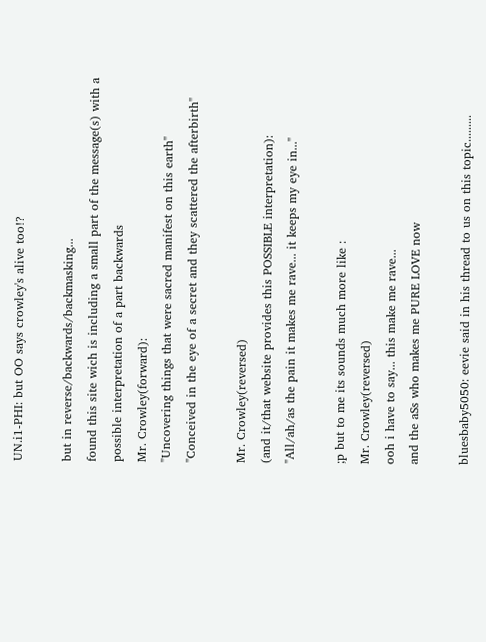UN.i1-PHI: but OO says crowley's alive too!?

but in reverse/backwards/backmasking...
found this site wich is including a small part of the message(s) with a possible interpretation of a part backwards
Mr. Crowley(forward):
"Uncovering things that were sacred manifest on this earth"
"Conceived in the eye of a secret and they scattered the afterbirth"

Mr. Crowley(reversed)
(and it/that website provides this POSSIBLE interpretation):
"All/ah/as the pain it makes me rave... it keeps my eye in..."

;p but to me its sounds much more like :
Mr. Crowley(reversed)
ooh i have to say... this make me rave...
and the aSs who makes me PURE LOVE now

bluesbaby5050: eevie said in his thread to us on this topic.........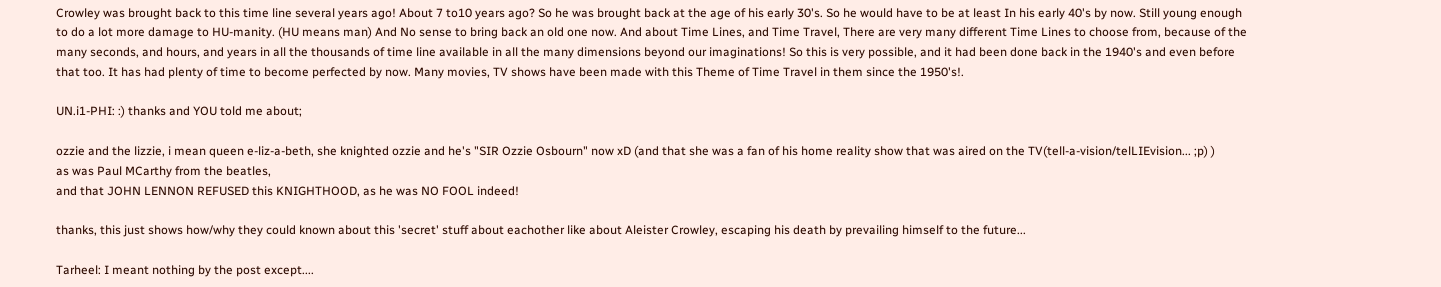Crowley was brought back to this time line several years ago! About 7 to10 years ago? So he was brought back at the age of his early 30's. So he would have to be at least In his early 40's by now. Still young enough to do a lot more damage to HU-manity. (HU means man) And No sense to bring back an old one now. And about Time Lines, and Time Travel, There are very many different Time Lines to choose from, because of the many seconds, and hours, and years in all the thousands of time line available in all the many dimensions beyond our imaginations! So this is very possible, and it had been done back in the 1940's and even before that too. It has had plenty of time to become perfected by now. Many movies, TV shows have been made with this Theme of Time Travel in them since the 1950's!.

UN.i1-PHI: :) thanks and YOU told me about;

ozzie and the lizzie, i mean queen e-liz-a-beth, she knighted ozzie and he's "SIR Ozzie Osbourn" now xD (and that she was a fan of his home reality show that was aired on the TV(tell-a-vision/telLIEvision... ;p) )
as was Paul MCarthy from the beatles,
and that JOHN LENNON REFUSED this KNIGHTHOOD, as he was NO FOOL indeed!

thanks, this just shows how/why they could known about this 'secret' stuff about eachother like about Aleister Crowley, escaping his death by prevailing himself to the future...

Tarheel: I meant nothing by the post except....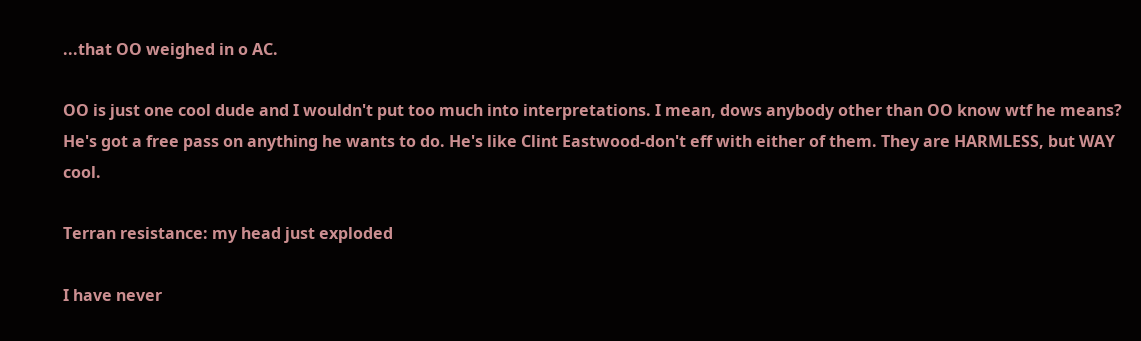...that OO weighed in o AC.

OO is just one cool dude and I wouldn't put too much into interpretations. I mean, dows anybody other than OO know wtf he means? He's got a free pass on anything he wants to do. He's like Clint Eastwood-don't eff with either of them. They are HARMLESS, but WAY cool.

Terran resistance: my head just exploded

I have never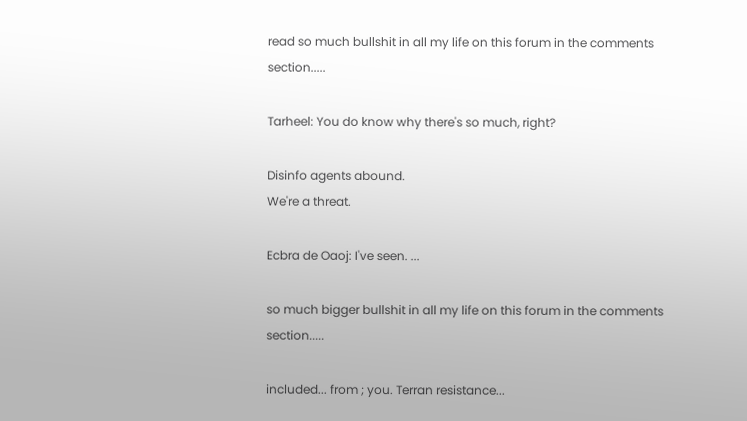read so much bullshit in all my life on this forum in the comments section.....

Tarheel: You do know why there's so much, right?

Disinfo agents abound.
We're a threat.

Ecbra de Oaoj: I've seen. ...

so much bigger bullshit in all my life on this forum in the comments section.....

included... from ; you. Terran resistance...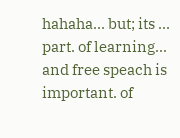hahaha... but; its ... part. of learning... and free speach is important. of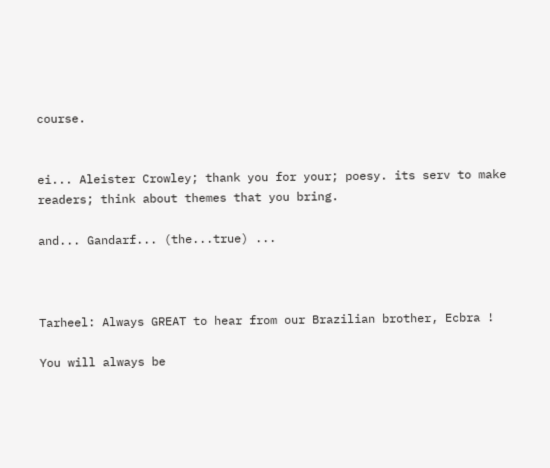course.


ei... Aleister Crowley; thank you for your; poesy. its serv to make readers; think about themes that you bring.

and... Gandarf... (the...true) ...



Tarheel: Always GREAT to hear from our Brazilian brother, Ecbra !

You will always be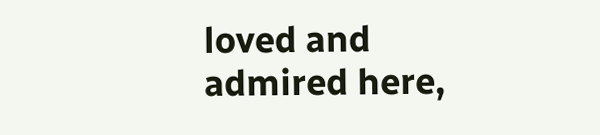loved and admired here,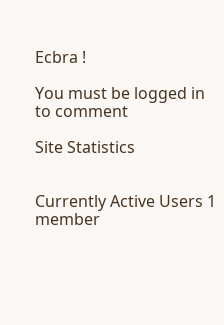Ecbra !

You must be logged in to comment

Site Statistics


Currently Active Users 1 member